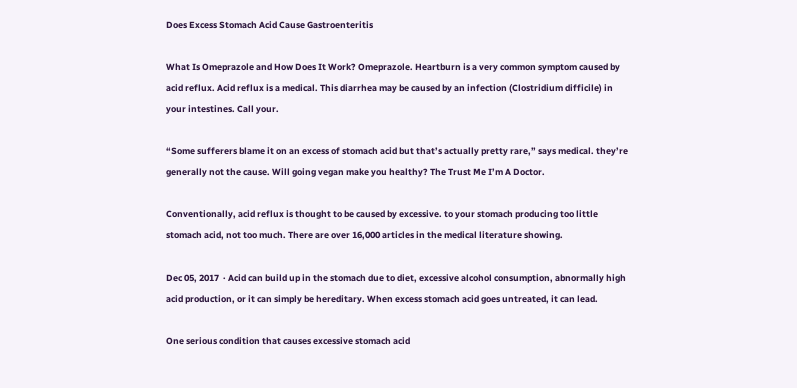Does Excess Stomach Acid Cause Gastroenteritis

What Is Omeprazole and How Does It Work? Omeprazole. Heartburn is a very common symptom caused by acid reflux. Acid reflux is a medical. This diarrhea may be caused by an infection (Clostridium difficile) in your intestines. Call your.

“Some sufferers blame it on an excess of stomach acid but that’s actually pretty rare,” says medical. they’re generally not the cause. Will going vegan make you healthy? The Trust Me I’m A Doctor.

Conventionally, acid reflux is thought to be caused by excessive. to your stomach producing too little stomach acid, not too much. There are over 16,000 articles in the medical literature showing.

Dec 05, 2017  · Acid can build up in the stomach due to diet, excessive alcohol consumption, abnormally high acid production, or it can simply be hereditary. When excess stomach acid goes untreated, it can lead.

One serious condition that causes excessive stomach acid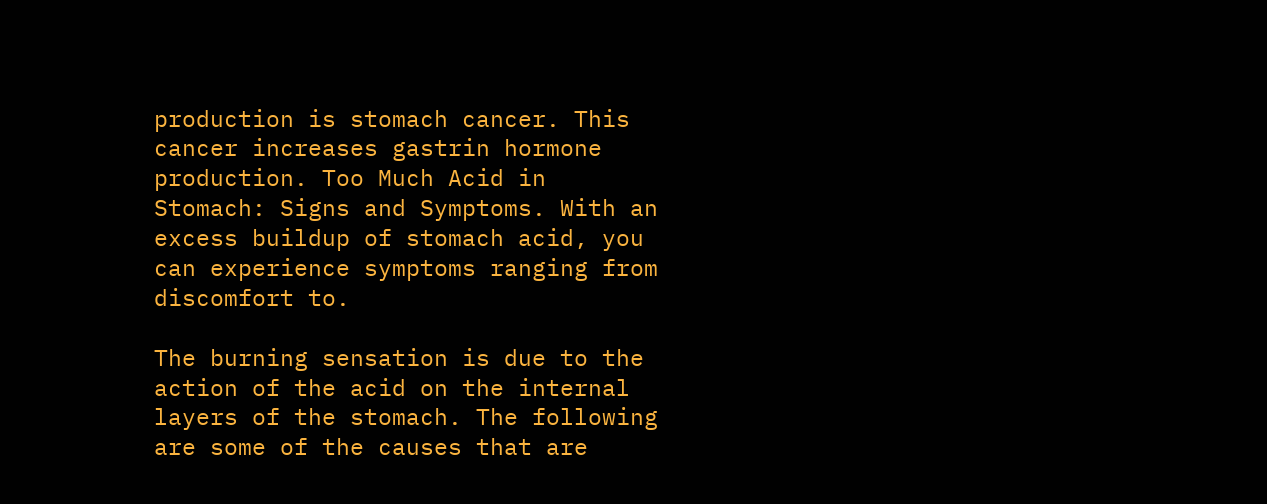production is stomach cancer. This cancer increases gastrin hormone production. Too Much Acid in Stomach: Signs and Symptoms. With an excess buildup of stomach acid, you can experience symptoms ranging from discomfort to.

The burning sensation is due to the action of the acid on the internal layers of the stomach. The following are some of the causes that are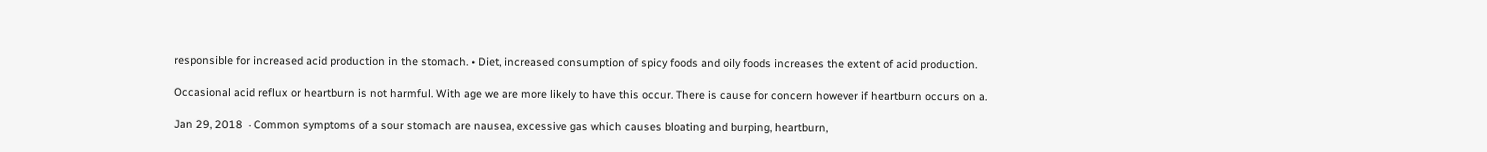responsible for increased acid production in the stomach. • Diet, increased consumption of spicy foods and oily foods increases the extent of acid production.

Occasional acid reflux or heartburn is not harmful. With age we are more likely to have this occur. There is cause for concern however if heartburn occurs on a.

Jan 29, 2018  · Common symptoms of a sour stomach are nausea, excessive gas which causes bloating and burping, heartburn,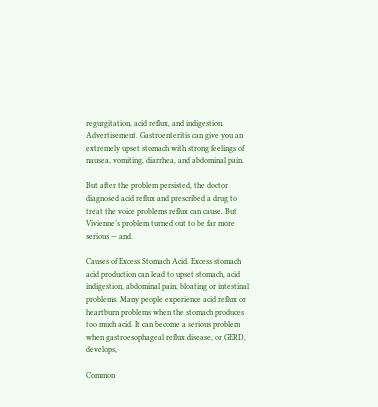regurgitation, acid reflux, and indigestion. Advertisement. Gastroenteritis can give you an extremely upset stomach with strong feelings of nausea, vomiting, diarrhea, and abdominal pain.

But after the problem persisted, the doctor diagnosed acid reflux and prescribed a drug to treat the voice problems reflux can cause. But Vivienne’s problem turned out to be far more serious — and.

Causes of Excess Stomach Acid. Excess stomach acid production can lead to upset stomach, acid indigestion, abdominal pain, bloating or intestinal problems. Many people experience acid reflux or heartburn problems when the stomach produces too much acid. It can become a serious problem when gastroesophageal reflux disease, or GERD, develops,

Common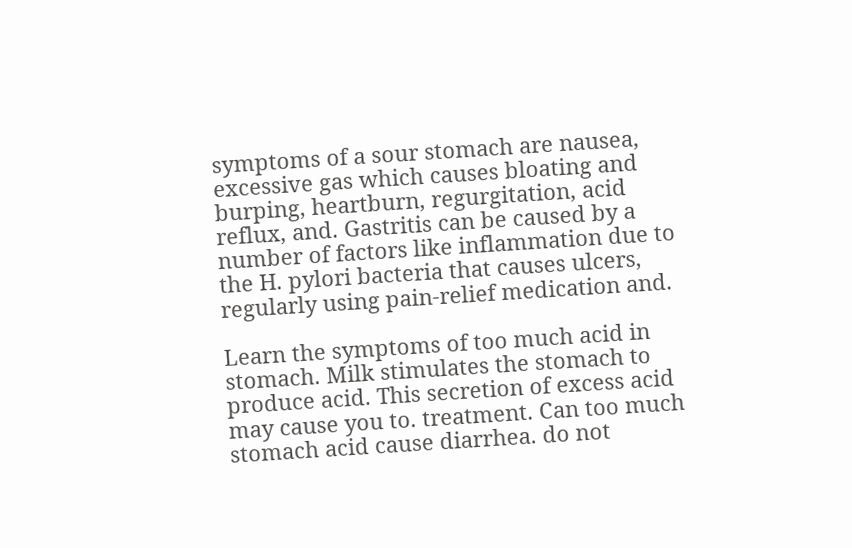symptoms of a sour stomach are nausea, excessive gas which causes bloating and burping, heartburn, regurgitation, acid reflux, and. Gastritis can be caused by a number of factors like inflammation due to the H. pylori bacteria that causes ulcers, regularly using pain-relief medication and.

Learn the symptoms of too much acid in stomach. Milk stimulates the stomach to produce acid. This secretion of excess acid may cause you to. treatment. Can too much stomach acid cause diarrhea. do not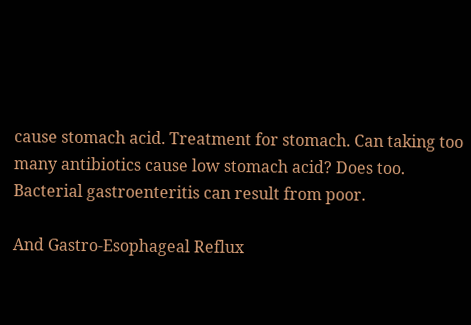cause stomach acid. Treatment for stomach. Can taking too many antibiotics cause low stomach acid? Does too. Bacterial gastroenteritis can result from poor.

And Gastro-Esophageal Reflux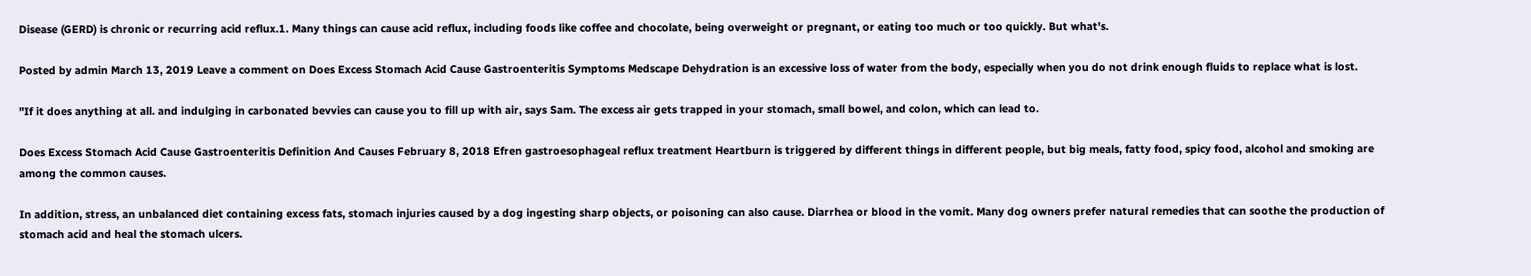Disease (GERD) is chronic or recurring acid reflux.1. Many things can cause acid reflux, including foods like coffee and chocolate, being overweight or pregnant, or eating too much or too quickly. But what's.

Posted by admin March 13, 2019 Leave a comment on Does Excess Stomach Acid Cause Gastroenteritis Symptoms Medscape Dehydration is an excessive loss of water from the body, especially when you do not drink enough fluids to replace what is lost.

"If it does anything at all. and indulging in carbonated bevvies can cause you to fill up with air, says Sam. The excess air gets trapped in your stomach, small bowel, and colon, which can lead to.

Does Excess Stomach Acid Cause Gastroenteritis Definition And Causes February 8, 2018 Efren gastroesophageal reflux treatment Heartburn is triggered by different things in different people, but big meals, fatty food, spicy food, alcohol and smoking are among the common causes.

In addition, stress, an unbalanced diet containing excess fats, stomach injuries caused by a dog ingesting sharp objects, or poisoning can also cause. Diarrhea or blood in the vomit. Many dog owners prefer natural remedies that can soothe the production of stomach acid and heal the stomach ulcers.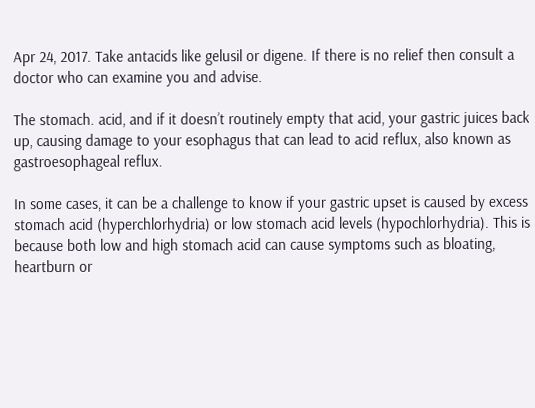Apr 24, 2017. Take antacids like gelusil or digene. If there is no relief then consult a doctor who can examine you and advise.

The stomach. acid, and if it doesn’t routinely empty that acid, your gastric juices back up, causing damage to your esophagus that can lead to acid reflux, also known as gastroesophageal reflux.

In some cases, it can be a challenge to know if your gastric upset is caused by excess stomach acid (hyperchlorhydria) or low stomach acid levels (hypochlorhydria). This is because both low and high stomach acid can cause symptoms such as bloating, heartburn or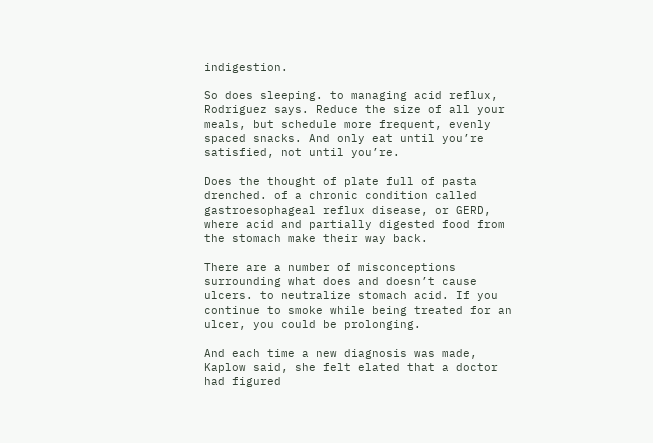indigestion.

So does sleeping. to managing acid reflux, Rodriguez says. Reduce the size of all your meals, but schedule more frequent, evenly spaced snacks. And only eat until you’re satisfied, not until you’re.

Does the thought of plate full of pasta drenched. of a chronic condition called gastroesophageal reflux disease, or GERD, where acid and partially digested food from the stomach make their way back.

There are a number of misconceptions surrounding what does and doesn’t cause ulcers. to neutralize stomach acid. If you continue to smoke while being treated for an ulcer, you could be prolonging.

And each time a new diagnosis was made, Kaplow said, she felt elated that a doctor had figured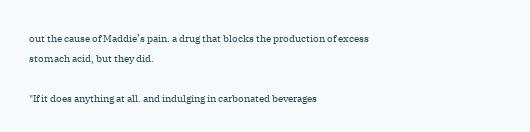out the cause of Maddie’s pain. a drug that blocks the production of excess stomach acid, but they did.

"If it does anything at all. and indulging in carbonated beverages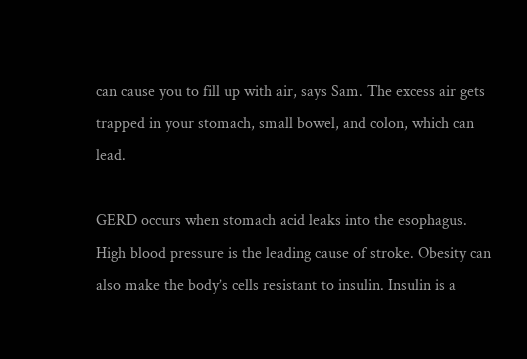can cause you to fill up with air, says Sam. The excess air gets trapped in your stomach, small bowel, and colon, which can lead.

GERD occurs when stomach acid leaks into the esophagus. High blood pressure is the leading cause of stroke. Obesity can also make the body’s cells resistant to insulin. Insulin is a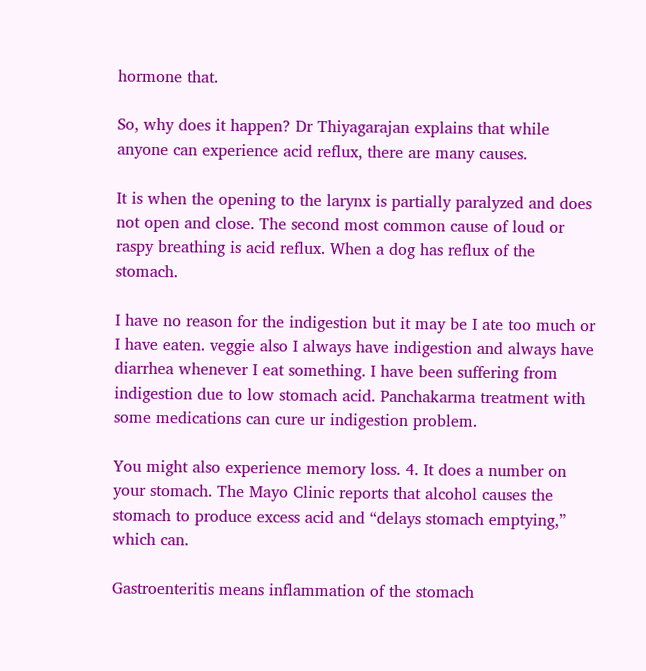hormone that.

So, why does it happen? Dr Thiyagarajan explains that while anyone can experience acid reflux, there are many causes.

It is when the opening to the larynx is partially paralyzed and does not open and close. The second most common cause of loud or raspy breathing is acid reflux. When a dog has reflux of the stomach.

I have no reason for the indigestion but it may be I ate too much or I have eaten. veggie also I always have indigestion and always have diarrhea whenever I eat something. I have been suffering from indigestion due to low stomach acid. Panchakarma treatment with some medications can cure ur indigestion problem.

You might also experience memory loss. 4. It does a number on your stomach. The Mayo Clinic reports that alcohol causes the stomach to produce excess acid and “delays stomach emptying,” which can.

Gastroenteritis means inflammation of the stomach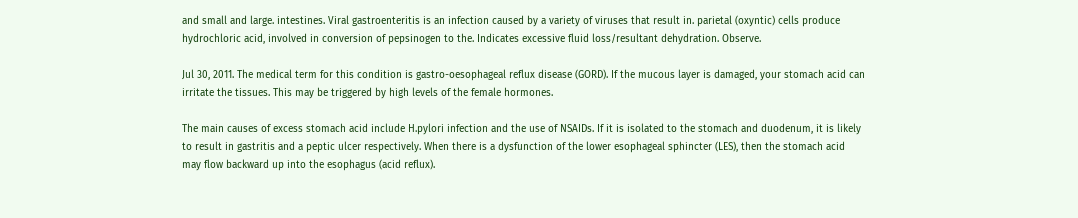and small and large. intestines. Viral gastroenteritis is an infection caused by a variety of viruses that result in. parietal (oxyntic) cells produce hydrochloric acid, involved in conversion of pepsinogen to the. Indicates excessive fluid loss/resultant dehydration. Observe.

Jul 30, 2011. The medical term for this condition is gastro-oesophageal reflux disease (GORD). If the mucous layer is damaged, your stomach acid can irritate the tissues. This may be triggered by high levels of the female hormones.

The main causes of excess stomach acid include H.pylori infection and the use of NSAIDs. If it is isolated to the stomach and duodenum, it is likely to result in gastritis and a peptic ulcer respectively. When there is a dysfunction of the lower esophageal sphincter (LES), then the stomach acid may flow backward up into the esophagus (acid reflux).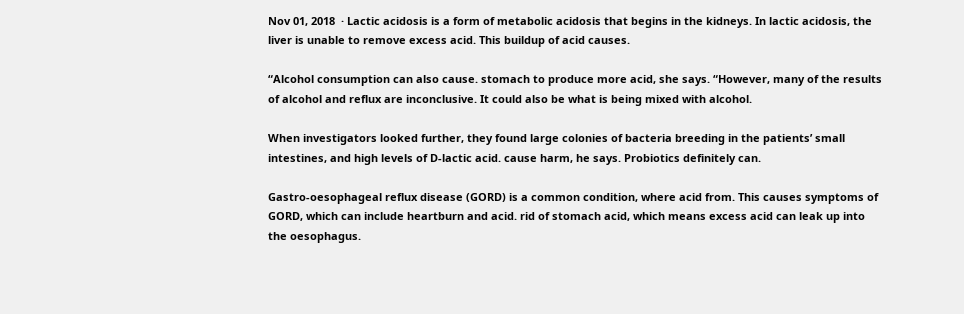Nov 01, 2018  · Lactic acidosis is a form of metabolic acidosis that begins in the kidneys. In lactic acidosis, the liver is unable to remove excess acid. This buildup of acid causes.

“Alcohol consumption can also cause. stomach to produce more acid, she says. “However, many of the results of alcohol and reflux are inconclusive. It could also be what is being mixed with alcohol.

When investigators looked further, they found large colonies of bacteria breeding in the patients’ small intestines, and high levels of D-lactic acid. cause harm, he says. Probiotics definitely can.

Gastro-oesophageal reflux disease (GORD) is a common condition, where acid from. This causes symptoms of GORD, which can include heartburn and acid. rid of stomach acid, which means excess acid can leak up into the oesophagus.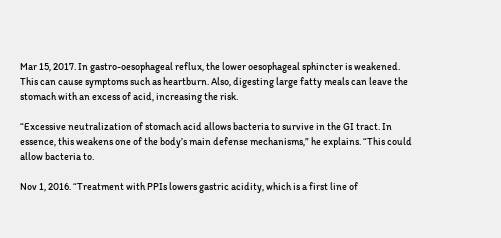Mar 15, 2017. In gastro-oesophageal reflux, the lower oesophageal sphincter is weakened. This can cause symptoms such as heartburn. Also, digesting large fatty meals can leave the stomach with an excess of acid, increasing the risk.

“Excessive neutralization of stomach acid allows bacteria to survive in the GI tract. In essence, this weakens one of the body’s main defense mechanisms,” he explains. “This could allow bacteria to.

Nov 1, 2016. “Treatment with PPIs lowers gastric acidity, which is a first line of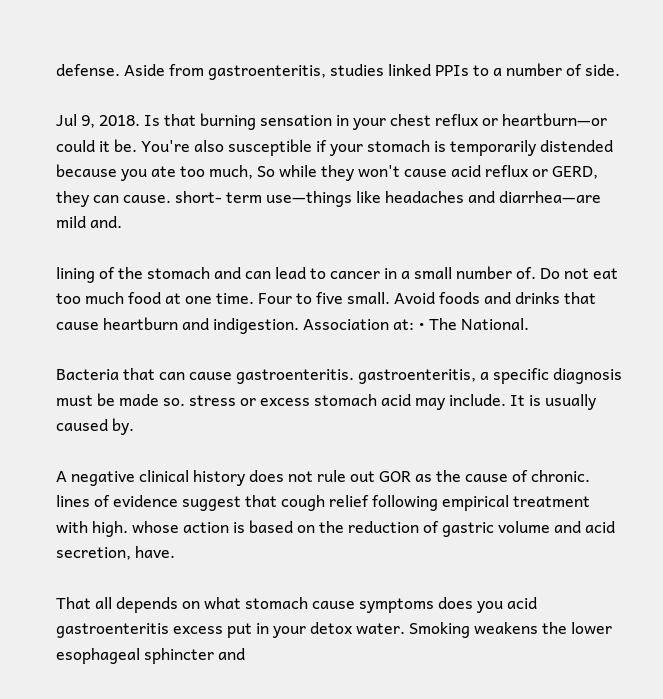defense. Aside from gastroenteritis, studies linked PPIs to a number of side.

Jul 9, 2018. Is that burning sensation in your chest reflux or heartburn—or could it be. You're also susceptible if your stomach is temporarily distended because you ate too much, So while they won't cause acid reflux or GERD, they can cause. short- term use—things like headaches and diarrhea—are mild and.

lining of the stomach and can lead to cancer in a small number of. Do not eat too much food at one time. Four to five small. Avoid foods and drinks that cause heartburn and indigestion. Association at: • The National.

Bacteria that can cause gastroenteritis. gastroenteritis, a specific diagnosis must be made so. stress or excess stomach acid may include. It is usually caused by.

A negative clinical history does not rule out GOR as the cause of chronic. lines of evidence suggest that cough relief following empirical treatment with high. whose action is based on the reduction of gastric volume and acid secretion, have.

That all depends on what stomach cause symptoms does you acid gastroenteritis excess put in your detox water. Smoking weakens the lower esophageal sphincter and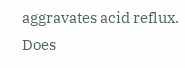aggravates acid reflux. Does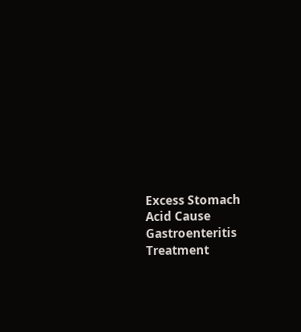Excess Stomach Acid Cause Gastroenteritis Treatment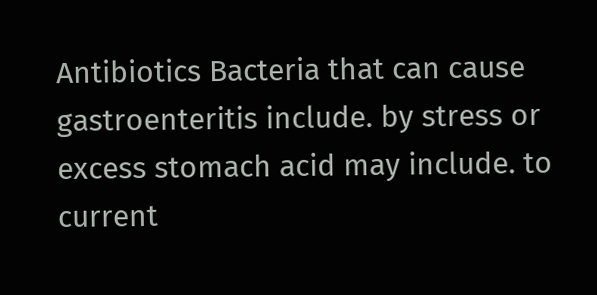Antibiotics Bacteria that can cause gastroenteritis include. by stress or excess stomach acid may include. to current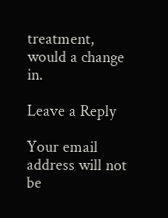treatment, would a change in.

Leave a Reply

Your email address will not be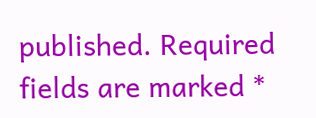published. Required fields are marked *